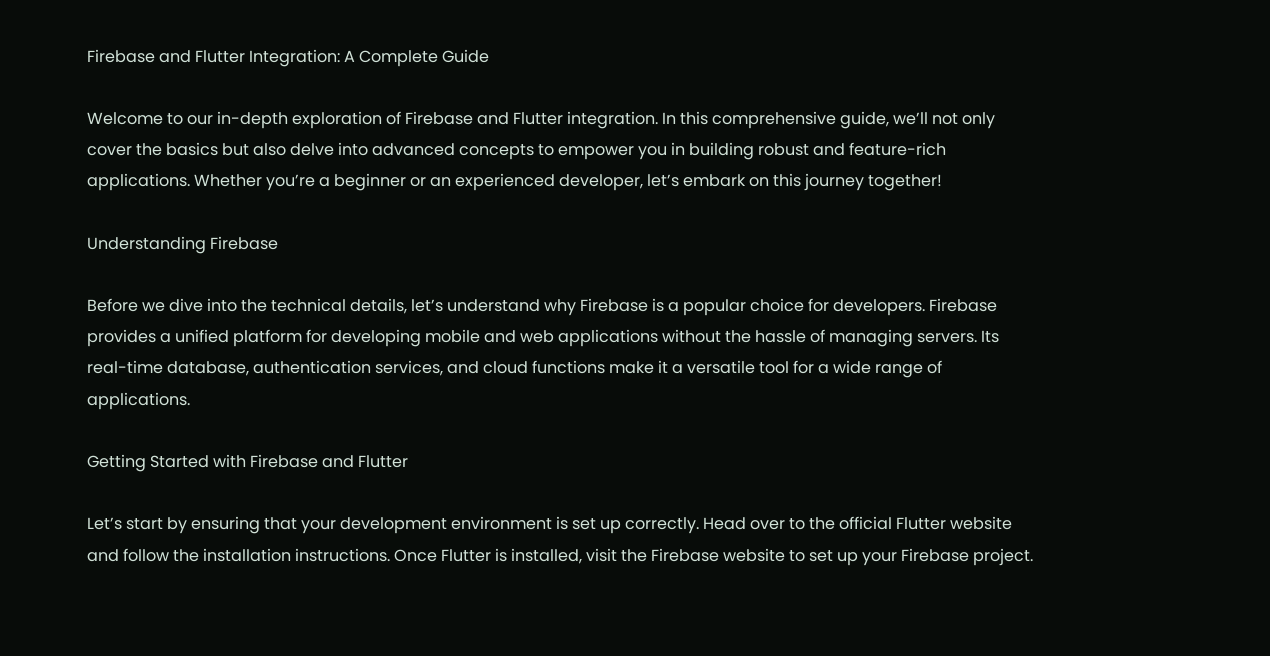Firebase and Flutter Integration: A Complete Guide

Welcome to our in-depth exploration of Firebase and Flutter integration. In this comprehensive guide, we’ll not only cover the basics but also delve into advanced concepts to empower you in building robust and feature-rich applications. Whether you’re a beginner or an experienced developer, let’s embark on this journey together!

Understanding Firebase

Before we dive into the technical details, let’s understand why Firebase is a popular choice for developers. Firebase provides a unified platform for developing mobile and web applications without the hassle of managing servers. Its real-time database, authentication services, and cloud functions make it a versatile tool for a wide range of applications.

Getting Started with Firebase and Flutter

Let’s start by ensuring that your development environment is set up correctly. Head over to the official Flutter website and follow the installation instructions. Once Flutter is installed, visit the Firebase website to set up your Firebase project.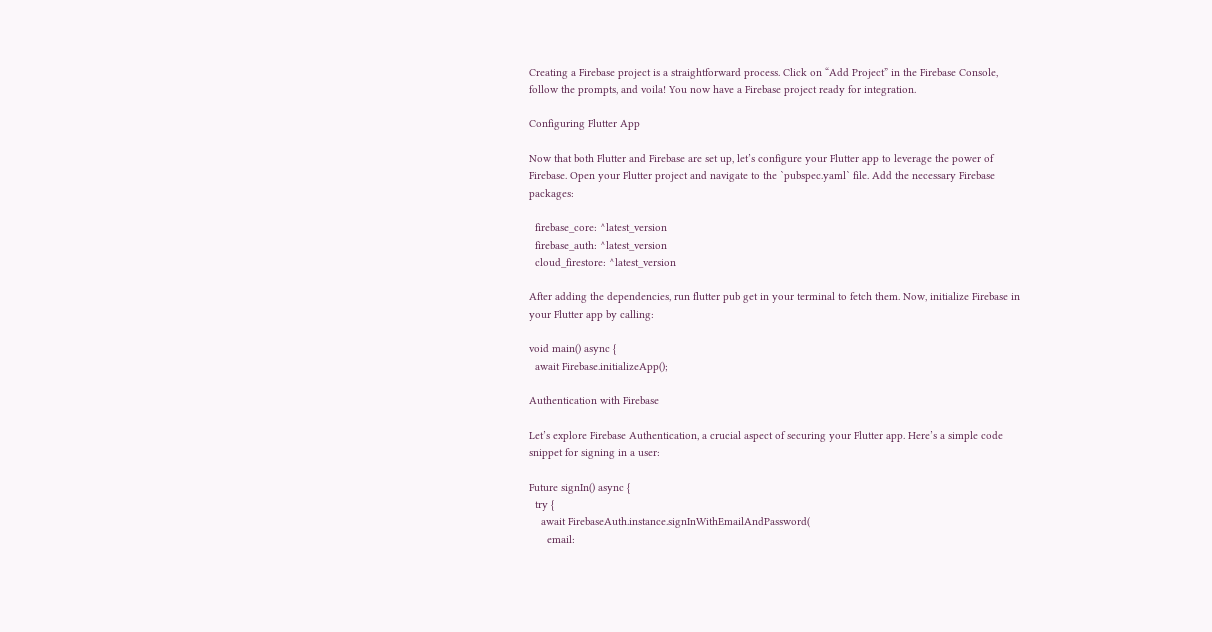Creating a Firebase project is a straightforward process. Click on “Add Project” in the Firebase Console, follow the prompts, and voila! You now have a Firebase project ready for integration.

Configuring Flutter App

Now that both Flutter and Firebase are set up, let’s configure your Flutter app to leverage the power of Firebase. Open your Flutter project and navigate to the `pubspec.yaml` file. Add the necessary Firebase packages:

  firebase_core: ^latest_version
  firebase_auth: ^latest_version
  cloud_firestore: ^latest_version

After adding the dependencies, run flutter pub get in your terminal to fetch them. Now, initialize Firebase in your Flutter app by calling:

void main() async {
  await Firebase.initializeApp();

Authentication with Firebase

Let’s explore Firebase Authentication, a crucial aspect of securing your Flutter app. Here’s a simple code snippet for signing in a user:

Future signIn() async {
  try {
    await FirebaseAuth.instance.signInWithEmailAndPassword(
      email: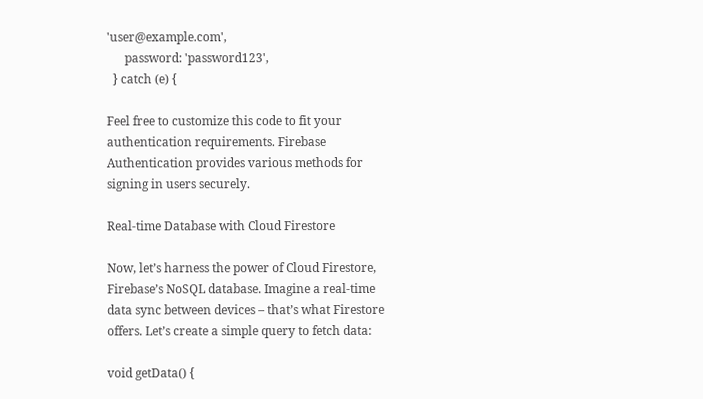'user@example.com',
      password: 'password123',
  } catch (e) {

Feel free to customize this code to fit your authentication requirements. Firebase Authentication provides various methods for signing in users securely.

Real-time Database with Cloud Firestore

Now, let’s harness the power of Cloud Firestore, Firebase’s NoSQL database. Imagine a real-time data sync between devices – that’s what Firestore offers. Let’s create a simple query to fetch data:

void getData() {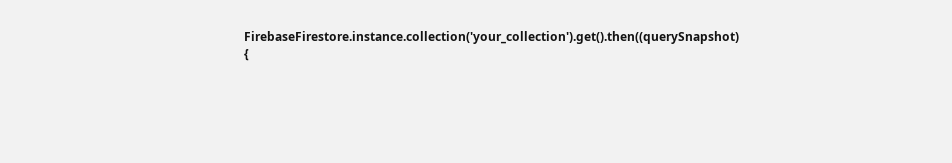FirebaseFirestore.instance.collection('your_collection').get().then((querySnapshot) {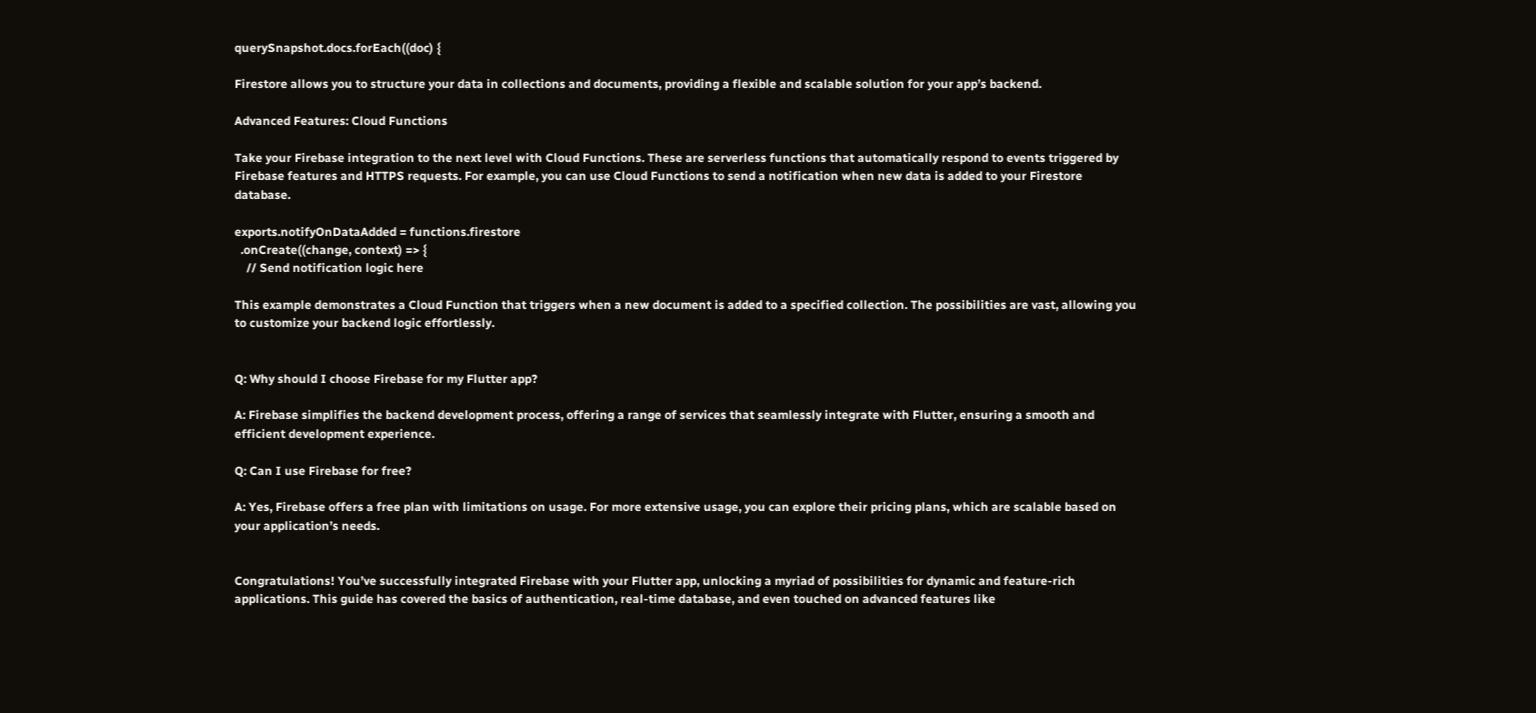querySnapshot.docs.forEach((doc) {

Firestore allows you to structure your data in collections and documents, providing a flexible and scalable solution for your app’s backend.

Advanced Features: Cloud Functions

Take your Firebase integration to the next level with Cloud Functions. These are serverless functions that automatically respond to events triggered by Firebase features and HTTPS requests. For example, you can use Cloud Functions to send a notification when new data is added to your Firestore database.

exports.notifyOnDataAdded = functions.firestore
  .onCreate((change, context) => {
    // Send notification logic here

This example demonstrates a Cloud Function that triggers when a new document is added to a specified collection. The possibilities are vast, allowing you to customize your backend logic effortlessly.


Q: Why should I choose Firebase for my Flutter app?

A: Firebase simplifies the backend development process, offering a range of services that seamlessly integrate with Flutter, ensuring a smooth and efficient development experience.

Q: Can I use Firebase for free?

A: Yes, Firebase offers a free plan with limitations on usage. For more extensive usage, you can explore their pricing plans, which are scalable based on your application’s needs.


Congratulations! You’ve successfully integrated Firebase with your Flutter app, unlocking a myriad of possibilities for dynamic and feature-rich applications. This guide has covered the basics of authentication, real-time database, and even touched on advanced features like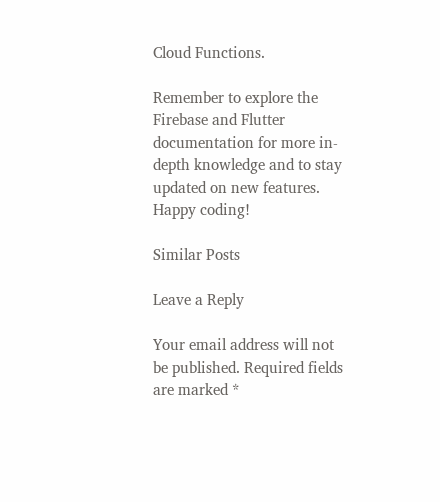Cloud Functions.

Remember to explore the Firebase and Flutter documentation for more in-depth knowledge and to stay updated on new features. Happy coding!

Similar Posts

Leave a Reply

Your email address will not be published. Required fields are marked *